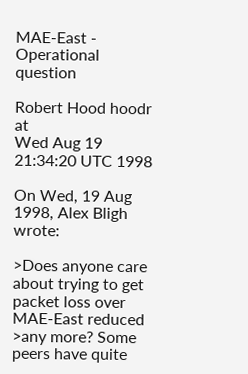MAE-East - Operational question

Robert Hood hoodr at
Wed Aug 19 21:34:20 UTC 1998

On Wed, 19 Aug 1998, Alex Bligh wrote:

>Does anyone care about trying to get packet loss over MAE-East reduced
>any more? Some peers have quite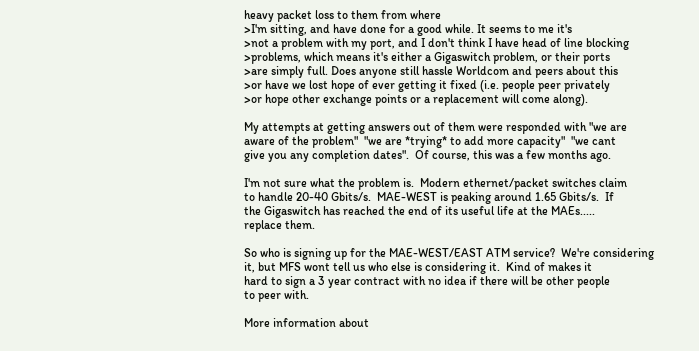heavy packet loss to them from where
>I'm sitting, and have done for a good while. It seems to me it's
>not a problem with my port, and I don't think I have head of line blocking
>problems, which means it's either a Gigaswitch problem, or their ports
>are simply full. Does anyone still hassle Worldcom and peers about this
>or have we lost hope of ever getting it fixed (i.e. people peer privately
>or hope other exchange points or a replacement will come along).

My attempts at getting answers out of them were responded with "we are
aware of the problem"  "we are *trying* to add more capacity"  "we cant
give you any completion dates".  Of course, this was a few months ago.

I'm not sure what the problem is.  Modern ethernet/packet switches claim
to handle 20-40 Gbits/s.  MAE-WEST is peaking around 1.65 Gbits/s.  If
the Gigaswitch has reached the end of its useful life at the MAEs.....
replace them.

So who is signing up for the MAE-WEST/EAST ATM service?  We're considering
it, but MFS wont tell us who else is considering it.  Kind of makes it
hard to sign a 3 year contract with no idea if there will be other people
to peer with.

More information about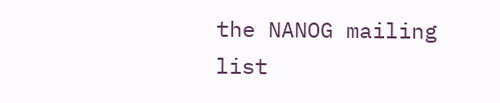the NANOG mailing list